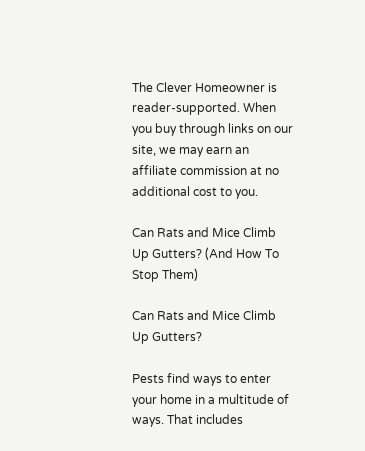The Clever Homeowner is reader-supported. When you buy through links on our site, we may earn an affiliate commission at no additional cost to you.

Can Rats and Mice Climb Up Gutters? (And How To Stop Them)

Can Rats and Mice Climb Up Gutters?

Pests find ways to enter your home in a multitude of ways. That includes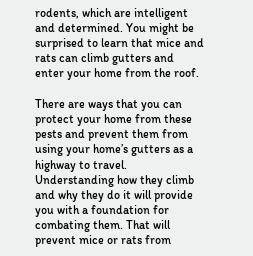rodents, which are intelligent and determined. You might be surprised to learn that mice and rats can climb gutters and enter your home from the roof.

There are ways that you can protect your home from these pests and prevent them from using your home’s gutters as a highway to travel. Understanding how they climb and why they do it will provide you with a foundation for combating them. That will prevent mice or rats from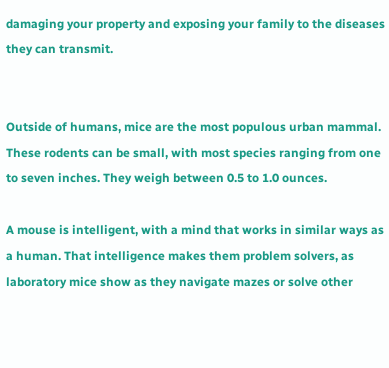damaging your property and exposing your family to the diseases they can transmit.


Outside of humans, mice are the most populous urban mammal. These rodents can be small, with most species ranging from one to seven inches. They weigh between 0.5 to 1.0 ounces.

A mouse is intelligent, with a mind that works in similar ways as a human. That intelligence makes them problem solvers, as laboratory mice show as they navigate mazes or solve other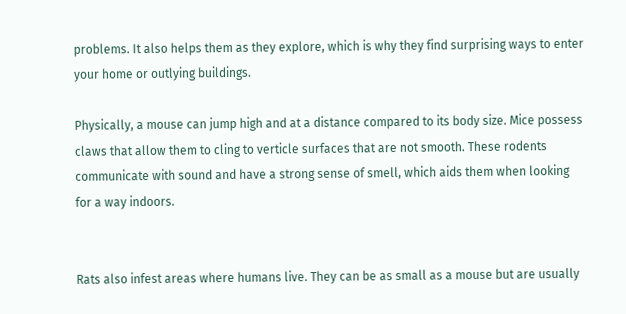problems. It also helps them as they explore, which is why they find surprising ways to enter your home or outlying buildings.

Physically, a mouse can jump high and at a distance compared to its body size. Mice possess claws that allow them to cling to verticle surfaces that are not smooth. These rodents communicate with sound and have a strong sense of smell, which aids them when looking for a way indoors.


Rats also infest areas where humans live. They can be as small as a mouse but are usually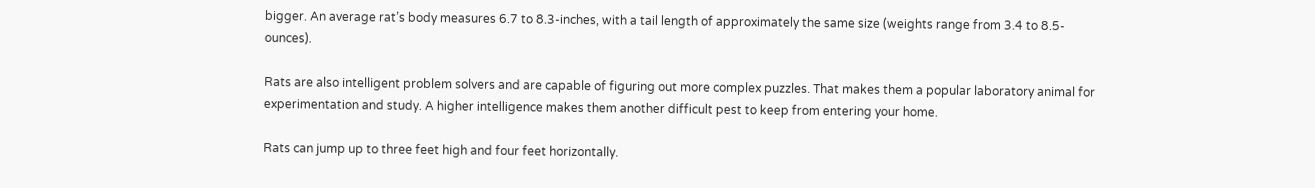bigger. An average rat’s body measures 6.7 to 8.3-inches, with a tail length of approximately the same size (weights range from 3.4 to 8.5-ounces).

Rats are also intelligent problem solvers and are capable of figuring out more complex puzzles. That makes them a popular laboratory animal for experimentation and study. A higher intelligence makes them another difficult pest to keep from entering your home.

Rats can jump up to three feet high and four feet horizontally.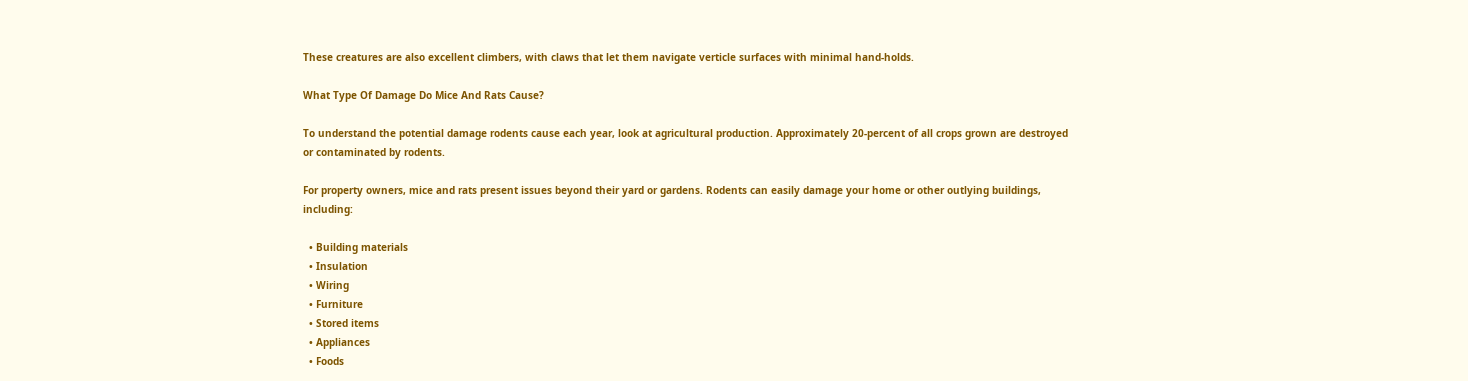These creatures are also excellent climbers, with claws that let them navigate verticle surfaces with minimal hand-holds.

What Type Of Damage Do Mice And Rats Cause?

To understand the potential damage rodents cause each year, look at agricultural production. Approximately 20-percent of all crops grown are destroyed or contaminated by rodents.

For property owners, mice and rats present issues beyond their yard or gardens. Rodents can easily damage your home or other outlying buildings, including:

  • Building materials
  • Insulation
  • Wiring
  • Furniture
  • Stored items
  • Appliances
  • Foods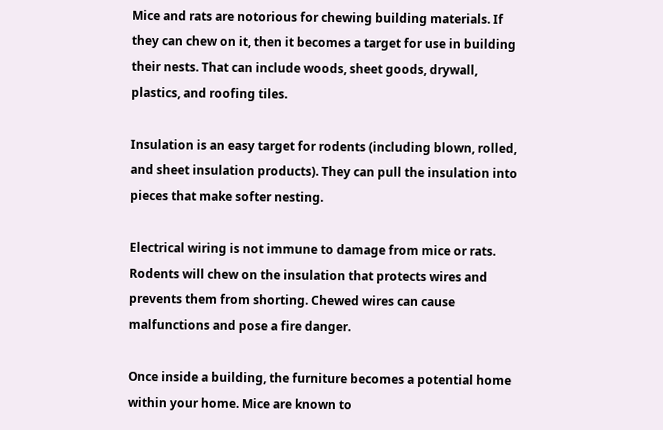Mice and rats are notorious for chewing building materials. If they can chew on it, then it becomes a target for use in building their nests. That can include woods, sheet goods, drywall, plastics, and roofing tiles.

Insulation is an easy target for rodents (including blown, rolled, and sheet insulation products). They can pull the insulation into pieces that make softer nesting.

Electrical wiring is not immune to damage from mice or rats. Rodents will chew on the insulation that protects wires and prevents them from shorting. Chewed wires can cause malfunctions and pose a fire danger.

Once inside a building, the furniture becomes a potential home within your home. Mice are known to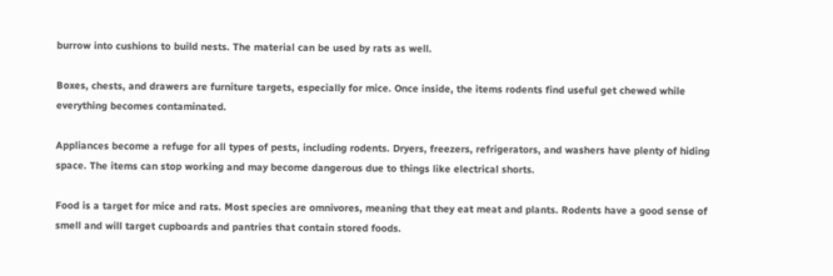burrow into cushions to build nests. The material can be used by rats as well.

Boxes, chests, and drawers are furniture targets, especially for mice. Once inside, the items rodents find useful get chewed while everything becomes contaminated.

Appliances become a refuge for all types of pests, including rodents. Dryers, freezers, refrigerators, and washers have plenty of hiding space. The items can stop working and may become dangerous due to things like electrical shorts.

Food is a target for mice and rats. Most species are omnivores, meaning that they eat meat and plants. Rodents have a good sense of smell and will target cupboards and pantries that contain stored foods.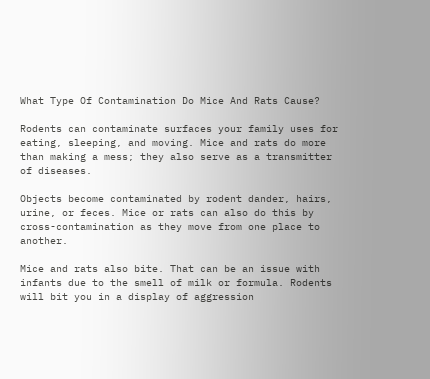What Type Of Contamination Do Mice And Rats Cause?

Rodents can contaminate surfaces your family uses for eating, sleeping, and moving. Mice and rats do more than making a mess; they also serve as a transmitter of diseases.

Objects become contaminated by rodent dander, hairs, urine, or feces. Mice or rats can also do this by cross-contamination as they move from one place to another.

Mice and rats also bite. That can be an issue with infants due to the smell of milk or formula. Rodents will bit you in a display of aggression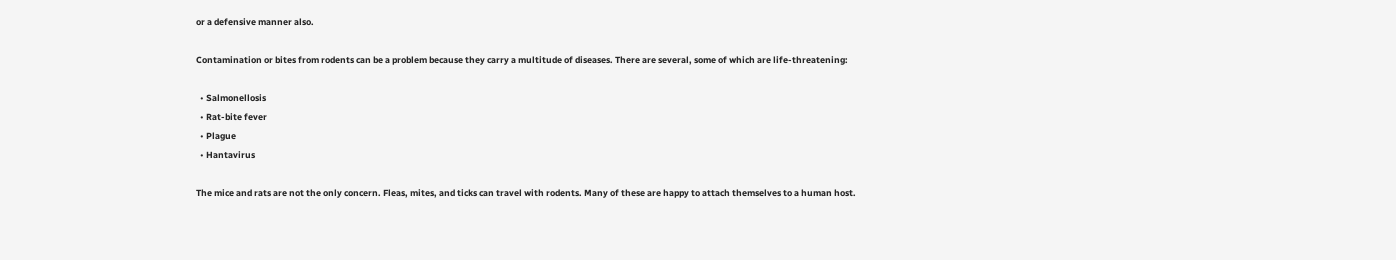or a defensive manner also.

Contamination or bites from rodents can be a problem because they carry a multitude of diseases. There are several, some of which are life-threatening:

  • Salmonellosis
  • Rat-bite fever
  • Plague
  • Hantavirus

The mice and rats are not the only concern. Fleas, mites, and ticks can travel with rodents. Many of these are happy to attach themselves to a human host.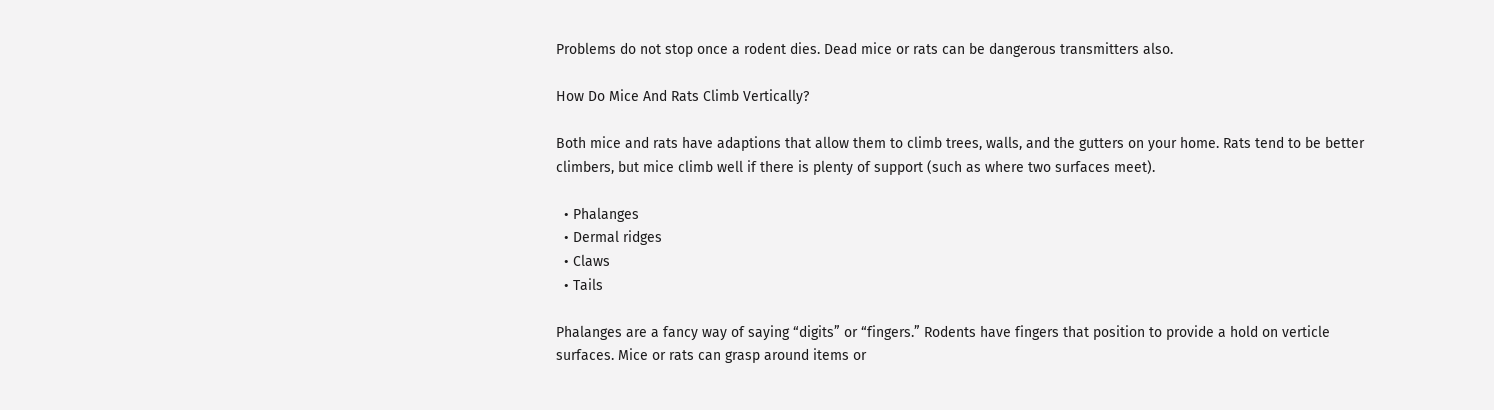Problems do not stop once a rodent dies. Dead mice or rats can be dangerous transmitters also.

How Do Mice And Rats Climb Vertically?

Both mice and rats have adaptions that allow them to climb trees, walls, and the gutters on your home. Rats tend to be better climbers, but mice climb well if there is plenty of support (such as where two surfaces meet).

  • Phalanges
  • Dermal ridges
  • Claws
  • Tails

Phalanges are a fancy way of saying “digits” or “fingers.” Rodents have fingers that position to provide a hold on verticle surfaces. Mice or rats can grasp around items or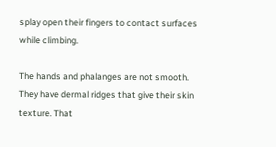splay open their fingers to contact surfaces while climbing.

The hands and phalanges are not smooth. They have dermal ridges that give their skin texture. That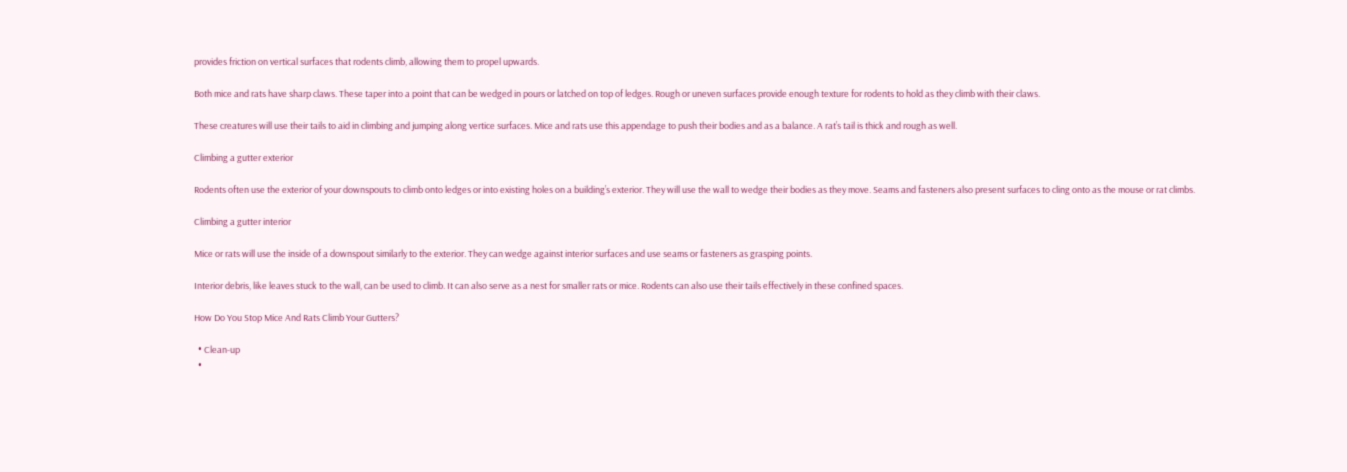provides friction on vertical surfaces that rodents climb, allowing them to propel upwards.

Both mice and rats have sharp claws. These taper into a point that can be wedged in pours or latched on top of ledges. Rough or uneven surfaces provide enough texture for rodents to hold as they climb with their claws.

These creatures will use their tails to aid in climbing and jumping along vertice surfaces. Mice and rats use this appendage to push their bodies and as a balance. A rat’s tail is thick and rough as well.

Climbing a gutter exterior

Rodents often use the exterior of your downspouts to climb onto ledges or into existing holes on a building’s exterior. They will use the wall to wedge their bodies as they move. Seams and fasteners also present surfaces to cling onto as the mouse or rat climbs.

Climbing a gutter interior

Mice or rats will use the inside of a downspout similarly to the exterior. They can wedge against interior surfaces and use seams or fasteners as grasping points.

Interior debris, like leaves stuck to the wall, can be used to climb. It can also serve as a nest for smaller rats or mice. Rodents can also use their tails effectively in these confined spaces.

How Do You Stop Mice And Rats Climb Your Gutters?

  • Clean-up
  •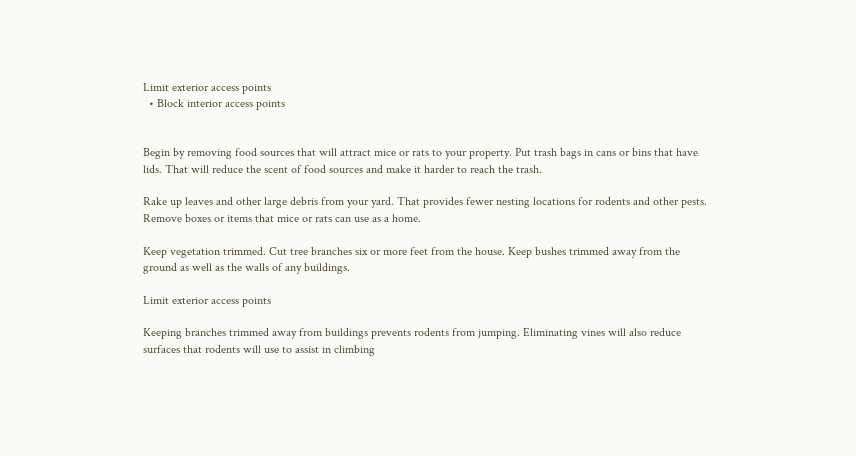Limit exterior access points
  • Block interior access points


Begin by removing food sources that will attract mice or rats to your property. Put trash bags in cans or bins that have lids. That will reduce the scent of food sources and make it harder to reach the trash.

Rake up leaves and other large debris from your yard. That provides fewer nesting locations for rodents and other pests. Remove boxes or items that mice or rats can use as a home.

Keep vegetation trimmed. Cut tree branches six or more feet from the house. Keep bushes trimmed away from the ground as well as the walls of any buildings.

Limit exterior access points

Keeping branches trimmed away from buildings prevents rodents from jumping. Eliminating vines will also reduce surfaces that rodents will use to assist in climbing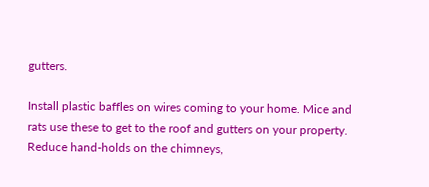gutters.

Install plastic baffles on wires coming to your home. Mice and rats use these to get to the roof and gutters on your property. Reduce hand-holds on the chimneys,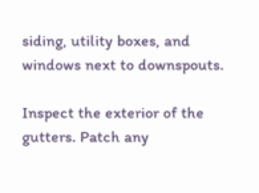siding, utility boxes, and windows next to downspouts.

Inspect the exterior of the gutters. Patch any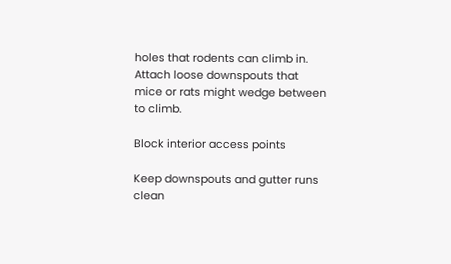holes that rodents can climb in. Attach loose downspouts that mice or rats might wedge between to climb.

Block interior access points

Keep downspouts and gutter runs clean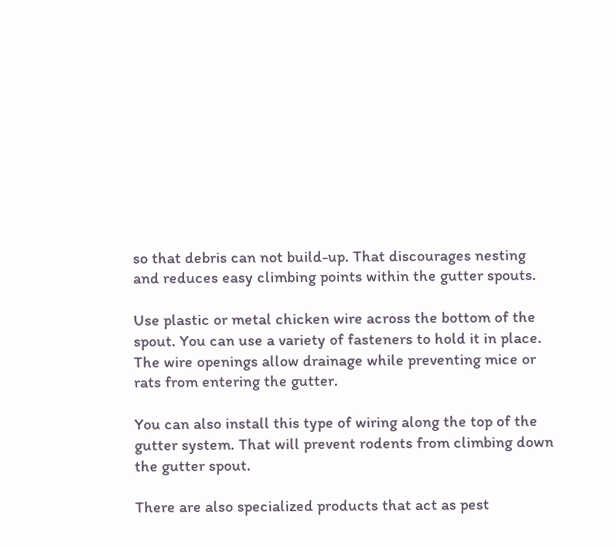so that debris can not build-up. That discourages nesting and reduces easy climbing points within the gutter spouts.

Use plastic or metal chicken wire across the bottom of the spout. You can use a variety of fasteners to hold it in place. The wire openings allow drainage while preventing mice or rats from entering the gutter.

You can also install this type of wiring along the top of the gutter system. That will prevent rodents from climbing down the gutter spout.

There are also specialized products that act as pest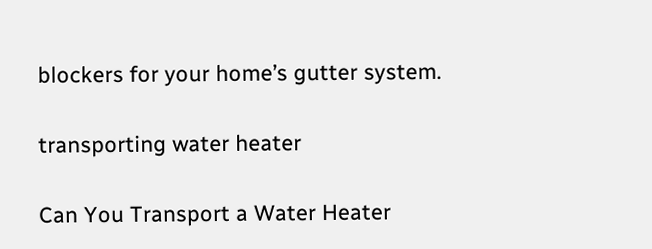blockers for your home’s gutter system.

transporting water heater

Can You Transport a Water Heater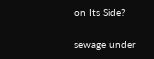on Its Side?

sewage under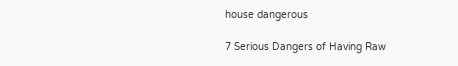house dangerous

7 Serious Dangers of Having Raw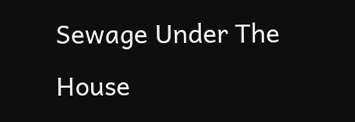Sewage Under The House